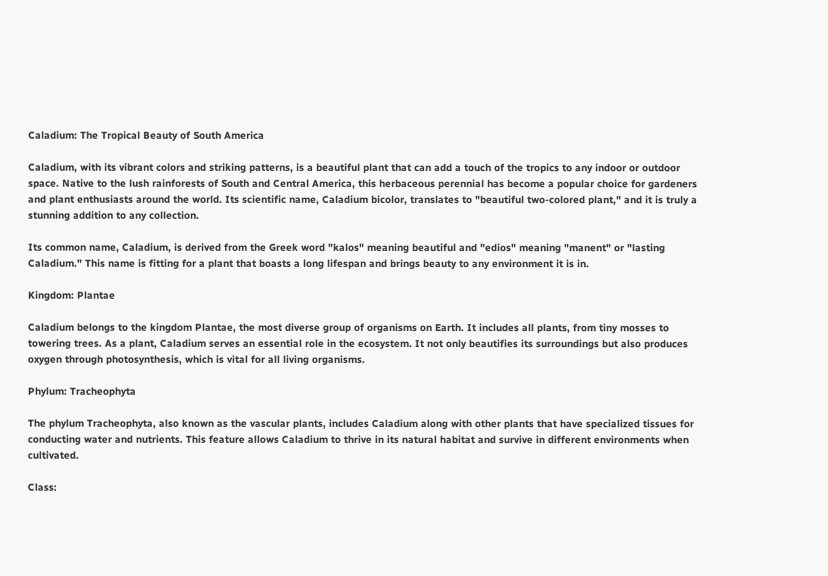Caladium: The Tropical Beauty of South America

Caladium, with its vibrant colors and striking patterns, is a beautiful plant that can add a touch of the tropics to any indoor or outdoor space. Native to the lush rainforests of South and Central America, this herbaceous perennial has become a popular choice for gardeners and plant enthusiasts around the world. Its scientific name, Caladium bicolor, translates to "beautiful two-colored plant," and it is truly a stunning addition to any collection.

Its common name, Caladium, is derived from the Greek word "kalos" meaning beautiful and "edios" meaning "manent" or "lasting Caladium." This name is fitting for a plant that boasts a long lifespan and brings beauty to any environment it is in.

Kingdom: Plantae

Caladium belongs to the kingdom Plantae, the most diverse group of organisms on Earth. It includes all plants, from tiny mosses to towering trees. As a plant, Caladium serves an essential role in the ecosystem. It not only beautifies its surroundings but also produces oxygen through photosynthesis, which is vital for all living organisms.

Phylum: Tracheophyta

The phylum Tracheophyta, also known as the vascular plants, includes Caladium along with other plants that have specialized tissues for conducting water and nutrients. This feature allows Caladium to thrive in its natural habitat and survive in different environments when cultivated.

Class: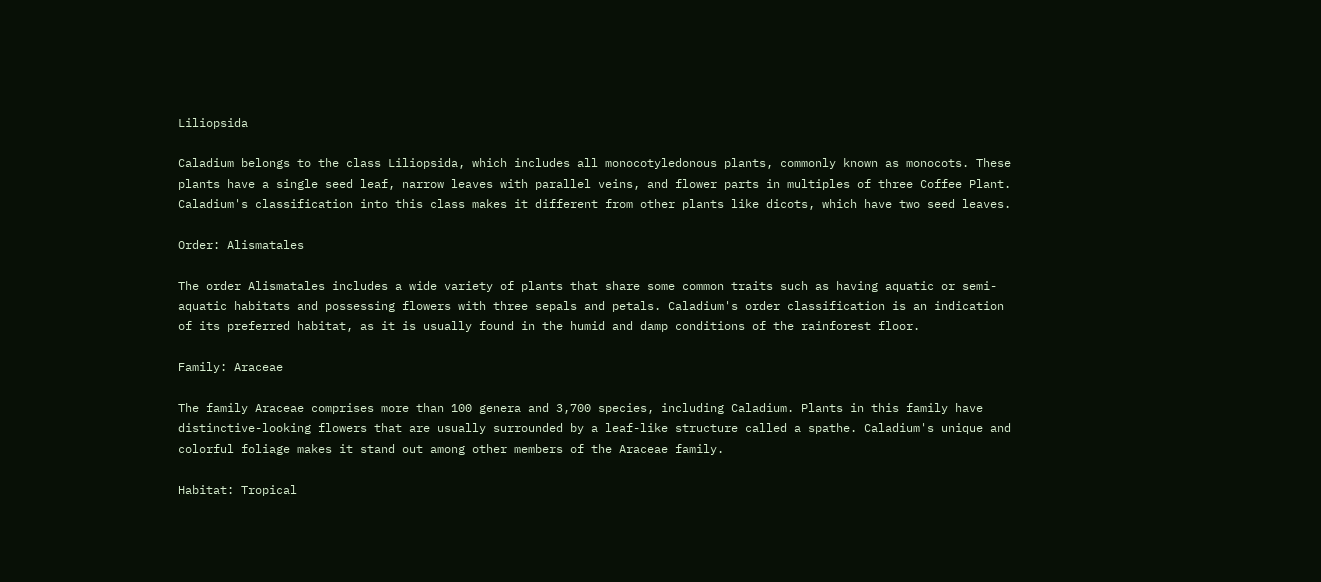Liliopsida

Caladium belongs to the class Liliopsida, which includes all monocotyledonous plants, commonly known as monocots. These plants have a single seed leaf, narrow leaves with parallel veins, and flower parts in multiples of three Coffee Plant. Caladium's classification into this class makes it different from other plants like dicots, which have two seed leaves.

Order: Alismatales

The order Alismatales includes a wide variety of plants that share some common traits such as having aquatic or semi-aquatic habitats and possessing flowers with three sepals and petals. Caladium's order classification is an indication of its preferred habitat, as it is usually found in the humid and damp conditions of the rainforest floor.

Family: Araceae

The family Araceae comprises more than 100 genera and 3,700 species, including Caladium. Plants in this family have distinctive-looking flowers that are usually surrounded by a leaf-like structure called a spathe. Caladium's unique and colorful foliage makes it stand out among other members of the Araceae family.

Habitat: Tropical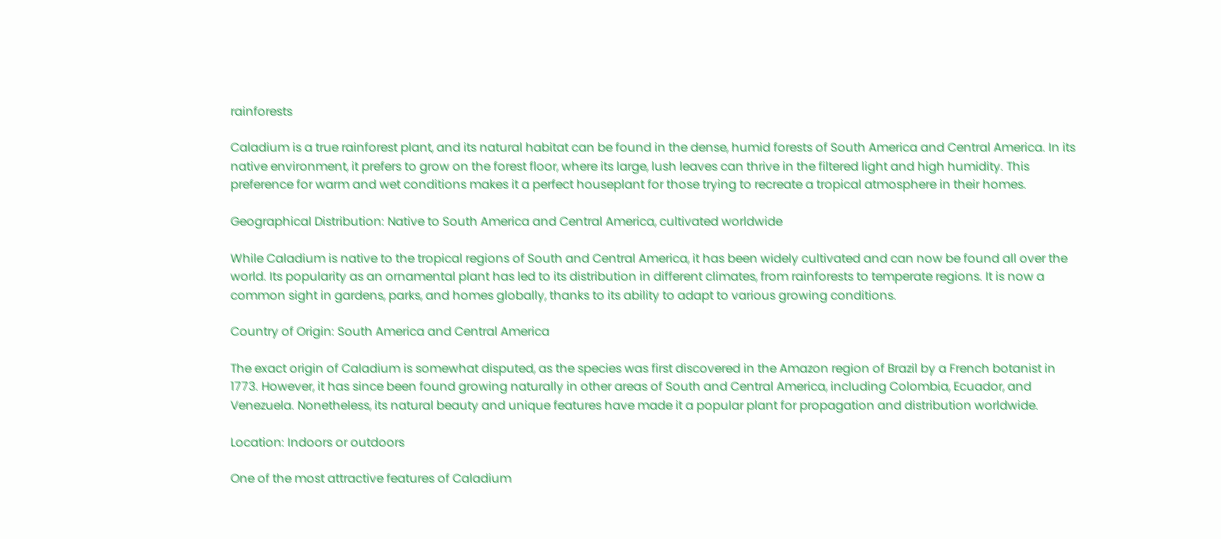rainforests

Caladium is a true rainforest plant, and its natural habitat can be found in the dense, humid forests of South America and Central America. In its native environment, it prefers to grow on the forest floor, where its large, lush leaves can thrive in the filtered light and high humidity. This preference for warm and wet conditions makes it a perfect houseplant for those trying to recreate a tropical atmosphere in their homes.

Geographical Distribution: Native to South America and Central America, cultivated worldwide

While Caladium is native to the tropical regions of South and Central America, it has been widely cultivated and can now be found all over the world. Its popularity as an ornamental plant has led to its distribution in different climates, from rainforests to temperate regions. It is now a common sight in gardens, parks, and homes globally, thanks to its ability to adapt to various growing conditions.

Country of Origin: South America and Central America

The exact origin of Caladium is somewhat disputed, as the species was first discovered in the Amazon region of Brazil by a French botanist in 1773. However, it has since been found growing naturally in other areas of South and Central America, including Colombia, Ecuador, and Venezuela. Nonetheless, its natural beauty and unique features have made it a popular plant for propagation and distribution worldwide.

Location: Indoors or outdoors

One of the most attractive features of Caladium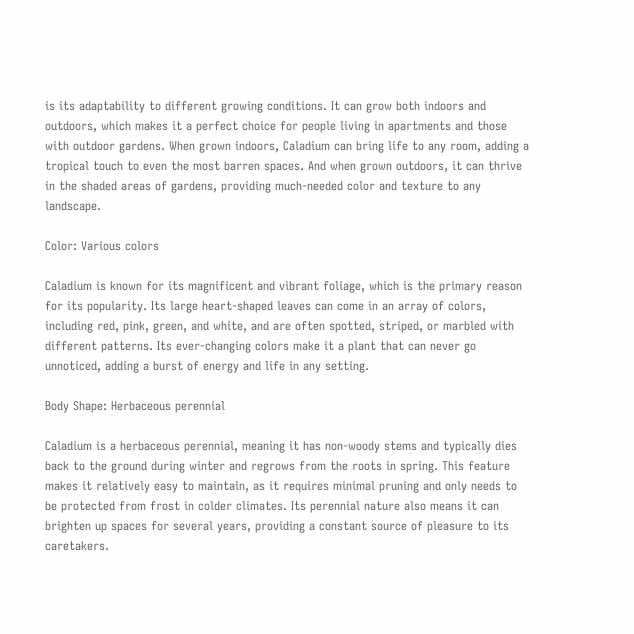is its adaptability to different growing conditions. It can grow both indoors and outdoors, which makes it a perfect choice for people living in apartments and those with outdoor gardens. When grown indoors, Caladium can bring life to any room, adding a tropical touch to even the most barren spaces. And when grown outdoors, it can thrive in the shaded areas of gardens, providing much-needed color and texture to any landscape.

Color: Various colors

Caladium is known for its magnificent and vibrant foliage, which is the primary reason for its popularity. Its large heart-shaped leaves can come in an array of colors, including red, pink, green, and white, and are often spotted, striped, or marbled with different patterns. Its ever-changing colors make it a plant that can never go unnoticed, adding a burst of energy and life in any setting.

Body Shape: Herbaceous perennial

Caladium is a herbaceous perennial, meaning it has non-woody stems and typically dies back to the ground during winter and regrows from the roots in spring. This feature makes it relatively easy to maintain, as it requires minimal pruning and only needs to be protected from frost in colder climates. Its perennial nature also means it can brighten up spaces for several years, providing a constant source of pleasure to its caretakers.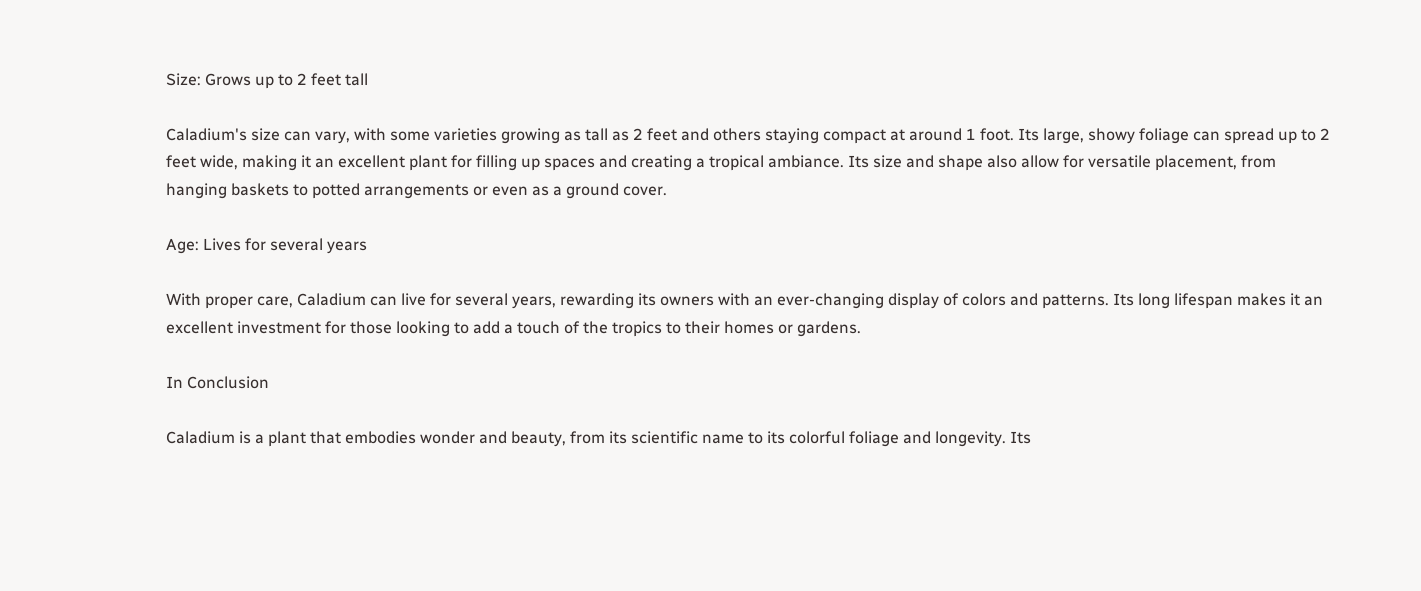Size: Grows up to 2 feet tall

Caladium's size can vary, with some varieties growing as tall as 2 feet and others staying compact at around 1 foot. Its large, showy foliage can spread up to 2 feet wide, making it an excellent plant for filling up spaces and creating a tropical ambiance. Its size and shape also allow for versatile placement, from hanging baskets to potted arrangements or even as a ground cover.

Age: Lives for several years

With proper care, Caladium can live for several years, rewarding its owners with an ever-changing display of colors and patterns. Its long lifespan makes it an excellent investment for those looking to add a touch of the tropics to their homes or gardens.

In Conclusion

Caladium is a plant that embodies wonder and beauty, from its scientific name to its colorful foliage and longevity. Its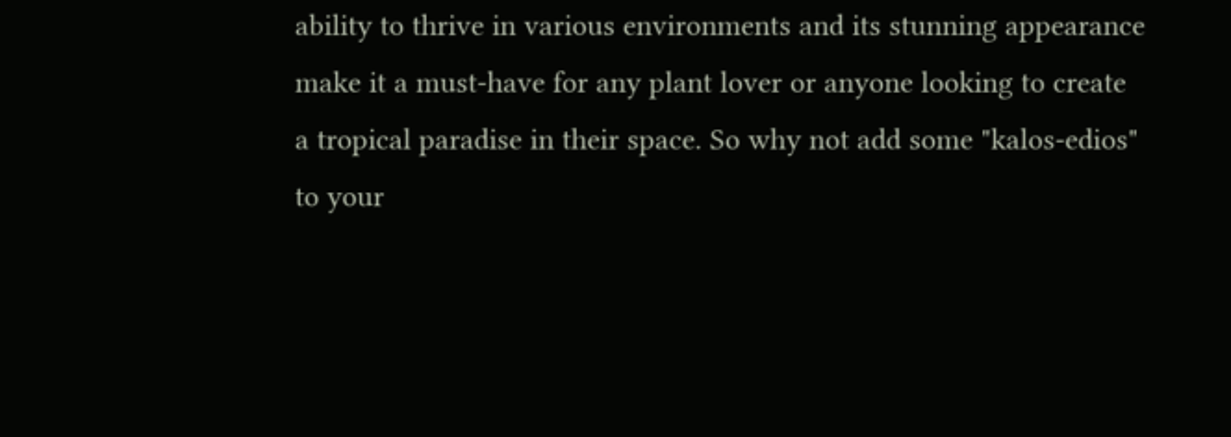ability to thrive in various environments and its stunning appearance make it a must-have for any plant lover or anyone looking to create a tropical paradise in their space. So why not add some "kalos-edios" to your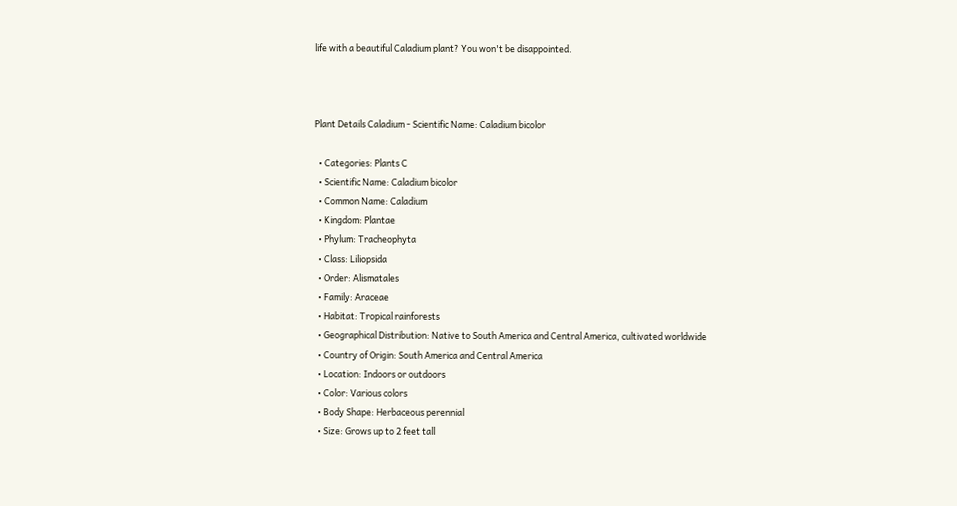life with a beautiful Caladium plant? You won't be disappointed.



Plant Details Caladium - Scientific Name: Caladium bicolor

  • Categories: Plants C
  • Scientific Name: Caladium bicolor
  • Common Name: Caladium
  • Kingdom: Plantae
  • Phylum: Tracheophyta
  • Class: Liliopsida
  • Order: Alismatales
  • Family: Araceae
  • Habitat: Tropical rainforests
  • Geographical Distribution: Native to South America and Central America, cultivated worldwide
  • Country of Origin: South America and Central America
  • Location: Indoors or outdoors
  • Color: Various colors
  • Body Shape: Herbaceous perennial
  • Size: Grows up to 2 feet tall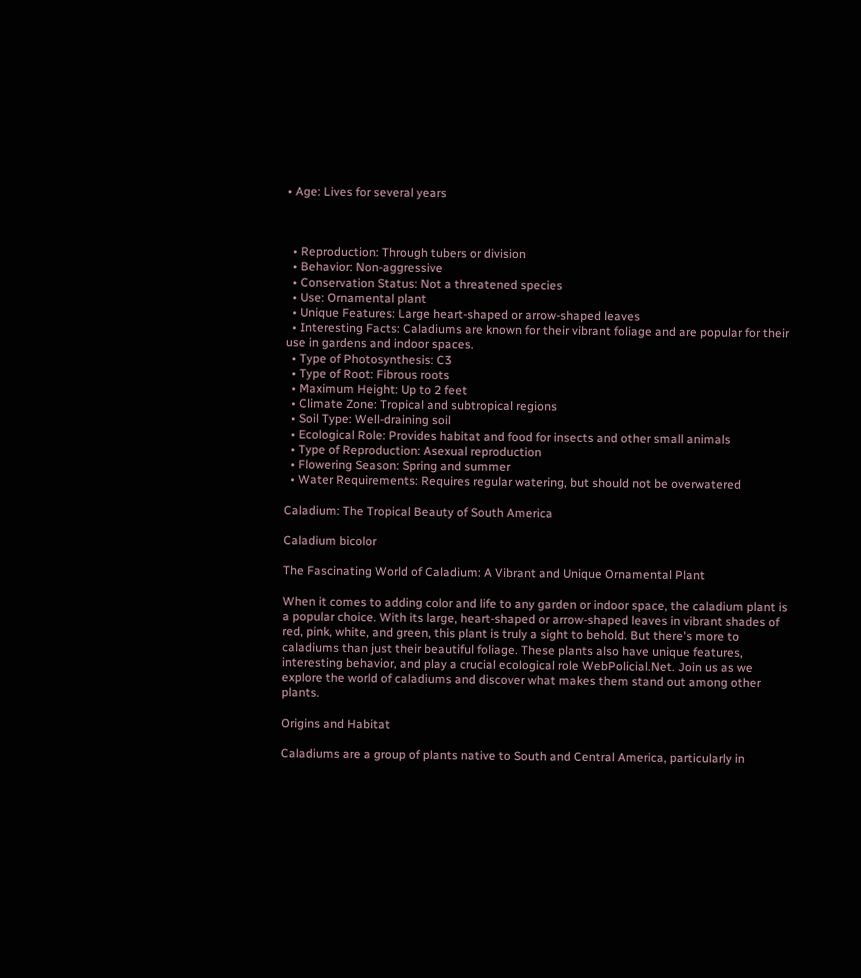• Age: Lives for several years



  • Reproduction: Through tubers or division
  • Behavior: Non-aggressive
  • Conservation Status: Not a threatened species
  • Use: Ornamental plant
  • Unique Features: Large heart-shaped or arrow-shaped leaves
  • Interesting Facts: Caladiums are known for their vibrant foliage and are popular for their use in gardens and indoor spaces.
  • Type of Photosynthesis: C3
  • Type of Root: Fibrous roots
  • Maximum Height: Up to 2 feet
  • Climate Zone: Tropical and subtropical regions
  • Soil Type: Well-draining soil
  • Ecological Role: Provides habitat and food for insects and other small animals
  • Type of Reproduction: Asexual reproduction
  • Flowering Season: Spring and summer
  • Water Requirements: Requires regular watering, but should not be overwatered

Caladium: The Tropical Beauty of South America

Caladium bicolor

The Fascinating World of Caladium: A Vibrant and Unique Ornamental Plant

When it comes to adding color and life to any garden or indoor space, the caladium plant is a popular choice. With its large, heart-shaped or arrow-shaped leaves in vibrant shades of red, pink, white, and green, this plant is truly a sight to behold. But there's more to caladiums than just their beautiful foliage. These plants also have unique features, interesting behavior, and play a crucial ecological role WebPolicial.Net. Join us as we explore the world of caladiums and discover what makes them stand out among other plants.

Origins and Habitat

Caladiums are a group of plants native to South and Central America, particularly in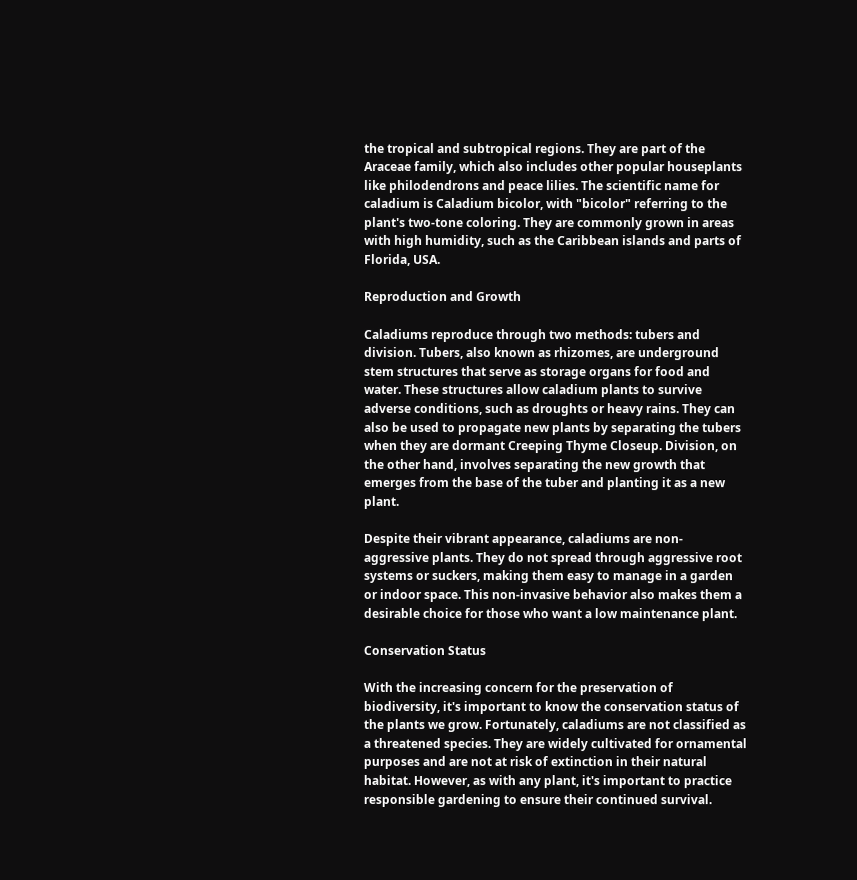the tropical and subtropical regions. They are part of the Araceae family, which also includes other popular houseplants like philodendrons and peace lilies. The scientific name for caladium is Caladium bicolor, with "bicolor" referring to the plant's two-tone coloring. They are commonly grown in areas with high humidity, such as the Caribbean islands and parts of Florida, USA.

Reproduction and Growth

Caladiums reproduce through two methods: tubers and division. Tubers, also known as rhizomes, are underground stem structures that serve as storage organs for food and water. These structures allow caladium plants to survive adverse conditions, such as droughts or heavy rains. They can also be used to propagate new plants by separating the tubers when they are dormant Creeping Thyme Closeup. Division, on the other hand, involves separating the new growth that emerges from the base of the tuber and planting it as a new plant.

Despite their vibrant appearance, caladiums are non-aggressive plants. They do not spread through aggressive root systems or suckers, making them easy to manage in a garden or indoor space. This non-invasive behavior also makes them a desirable choice for those who want a low maintenance plant.

Conservation Status

With the increasing concern for the preservation of biodiversity, it's important to know the conservation status of the plants we grow. Fortunately, caladiums are not classified as a threatened species. They are widely cultivated for ornamental purposes and are not at risk of extinction in their natural habitat. However, as with any plant, it's important to practice responsible gardening to ensure their continued survival.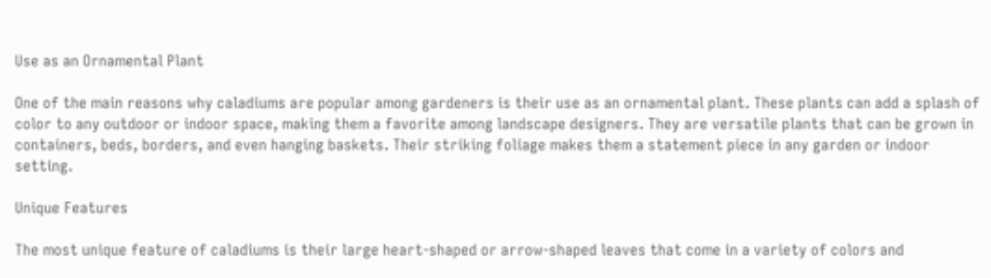Use as an Ornamental Plant

One of the main reasons why caladiums are popular among gardeners is their use as an ornamental plant. These plants can add a splash of color to any outdoor or indoor space, making them a favorite among landscape designers. They are versatile plants that can be grown in containers, beds, borders, and even hanging baskets. Their striking foliage makes them a statement piece in any garden or indoor setting.

Unique Features

The most unique feature of caladiums is their large heart-shaped or arrow-shaped leaves that come in a variety of colors and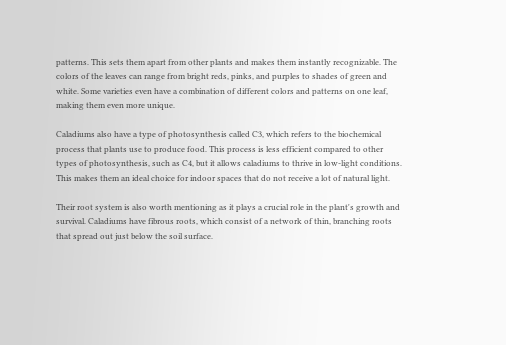patterns. This sets them apart from other plants and makes them instantly recognizable. The colors of the leaves can range from bright reds, pinks, and purples to shades of green and white. Some varieties even have a combination of different colors and patterns on one leaf, making them even more unique.

Caladiums also have a type of photosynthesis called C3, which refers to the biochemical process that plants use to produce food. This process is less efficient compared to other types of photosynthesis, such as C4, but it allows caladiums to thrive in low-light conditions. This makes them an ideal choice for indoor spaces that do not receive a lot of natural light.

Their root system is also worth mentioning as it plays a crucial role in the plant's growth and survival. Caladiums have fibrous roots, which consist of a network of thin, branching roots that spread out just below the soil surface.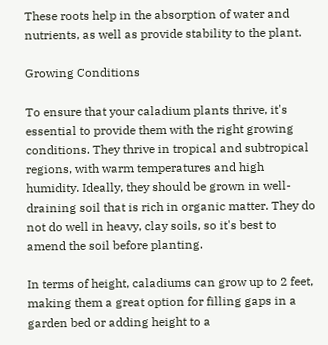These roots help in the absorption of water and nutrients, as well as provide stability to the plant.

Growing Conditions

To ensure that your caladium plants thrive, it's essential to provide them with the right growing conditions. They thrive in tropical and subtropical regions, with warm temperatures and high humidity. Ideally, they should be grown in well-draining soil that is rich in organic matter. They do not do well in heavy, clay soils, so it's best to amend the soil before planting.

In terms of height, caladiums can grow up to 2 feet, making them a great option for filling gaps in a garden bed or adding height to a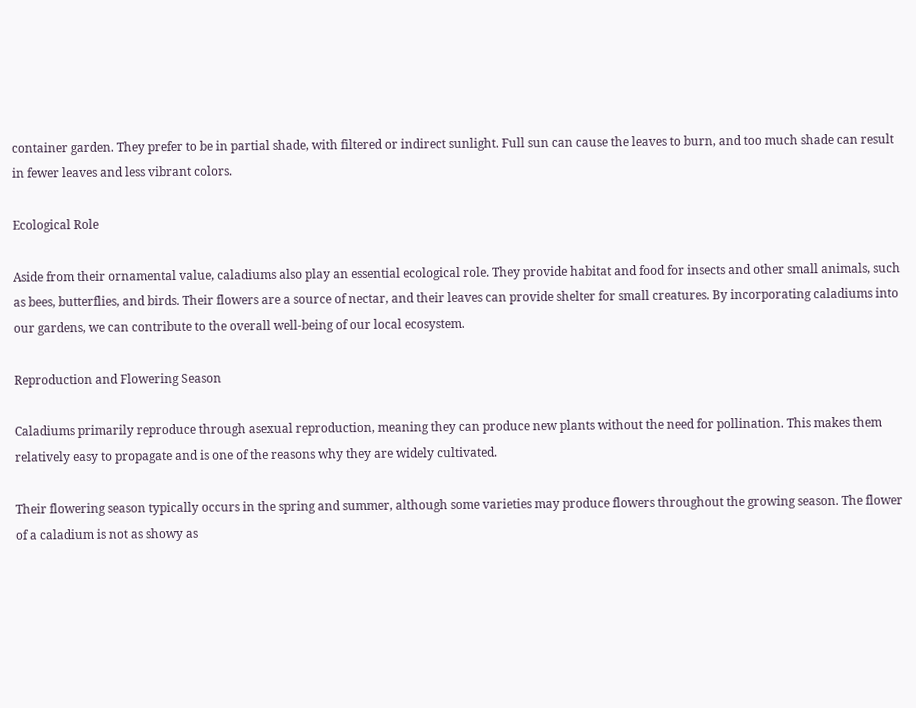container garden. They prefer to be in partial shade, with filtered or indirect sunlight. Full sun can cause the leaves to burn, and too much shade can result in fewer leaves and less vibrant colors.

Ecological Role

Aside from their ornamental value, caladiums also play an essential ecological role. They provide habitat and food for insects and other small animals, such as bees, butterflies, and birds. Their flowers are a source of nectar, and their leaves can provide shelter for small creatures. By incorporating caladiums into our gardens, we can contribute to the overall well-being of our local ecosystem.

Reproduction and Flowering Season

Caladiums primarily reproduce through asexual reproduction, meaning they can produce new plants without the need for pollination. This makes them relatively easy to propagate and is one of the reasons why they are widely cultivated.

Their flowering season typically occurs in the spring and summer, although some varieties may produce flowers throughout the growing season. The flower of a caladium is not as showy as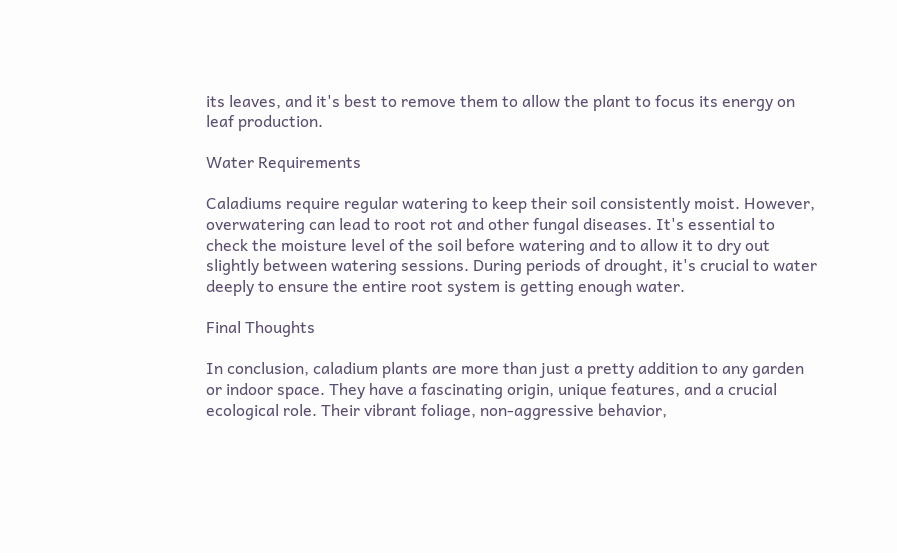its leaves, and it's best to remove them to allow the plant to focus its energy on leaf production.

Water Requirements

Caladiums require regular watering to keep their soil consistently moist. However, overwatering can lead to root rot and other fungal diseases. It's essential to check the moisture level of the soil before watering and to allow it to dry out slightly between watering sessions. During periods of drought, it's crucial to water deeply to ensure the entire root system is getting enough water.

Final Thoughts

In conclusion, caladium plants are more than just a pretty addition to any garden or indoor space. They have a fascinating origin, unique features, and a crucial ecological role. Their vibrant foliage, non-aggressive behavior,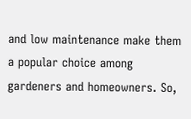and low maintenance make them a popular choice among gardeners and homeowners. So,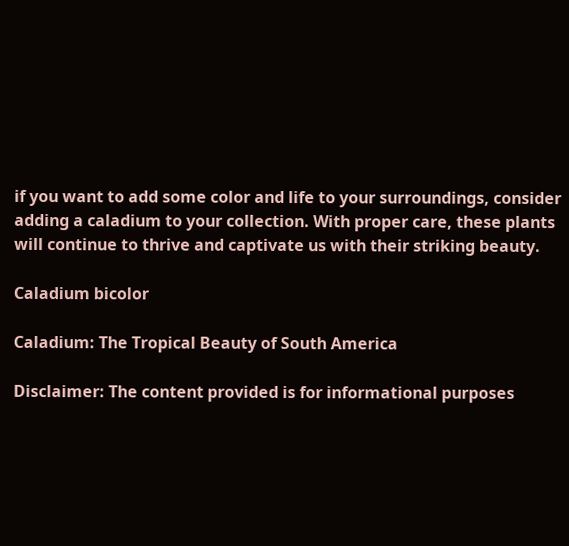if you want to add some color and life to your surroundings, consider adding a caladium to your collection. With proper care, these plants will continue to thrive and captivate us with their striking beauty.

Caladium bicolor

Caladium: The Tropical Beauty of South America

Disclaimer: The content provided is for informational purposes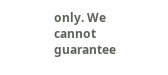only. We cannot guarantee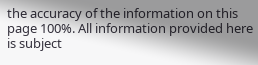the accuracy of the information on this page 100%. All information provided here is subject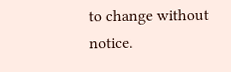to change without notice.